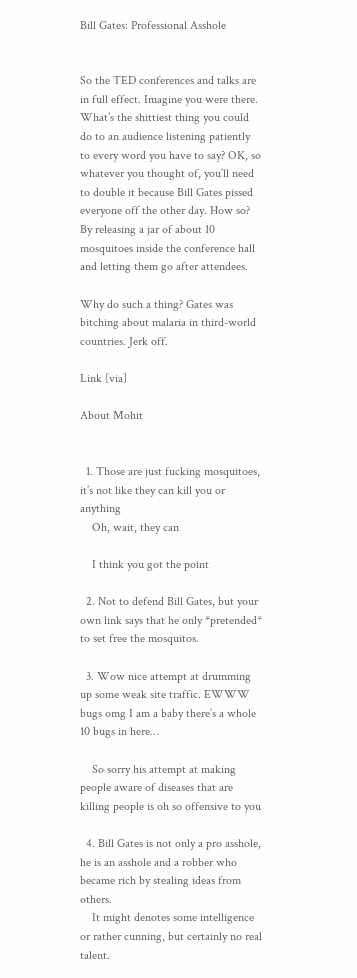Bill Gates: Professional Asshole


So the TED conferences and talks are in full effect. Imagine you were there. What’s the shittiest thing you could do to an audience listening patiently to every word you have to say? OK, so whatever you thought of, you’ll need to double it because Bill Gates pissed everyone off the other day. How so? By releasing a jar of about 10 mosquitoes inside the conference hall and letting them go after attendees.

Why do such a thing? Gates was bitching about malaria in third-world countries. Jerk off.

Link [via]

About Mohit


  1. Those are just fucking mosquitoes, it’s not like they can kill you or anything
    Oh, wait, they can

    I think you got the point

  2. Not to defend Bill Gates, but your own link says that he only *pretended* to set free the mosquitos.

  3. Wow nice attempt at drumming up some weak site traffic. EWWW bugs omg I am a baby there’s a whole 10 bugs in here…

    So sorry his attempt at making people aware of diseases that are killing people is oh so offensive to you

  4. Bill Gates is not only a pro asshole, he is an asshole and a robber who became rich by stealing ideas from others.
    It might denotes some intelligence or rather cunning, but certainly no real talent.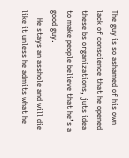The guy is so ashamed of his own lack of conscience that he opened these bs organizations, juts idea to make people believe that he’s a good guy.
    He stays an asshole and will die like it unless he admits what he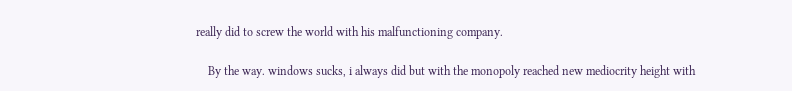really did to screw the world with his malfunctioning company.

    By the way. windows sucks, i always did but with the monopoly reached new mediocrity height with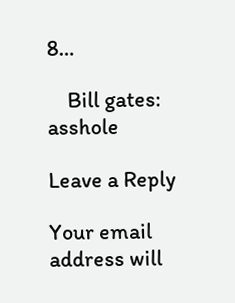8…

    Bill gates: asshole

Leave a Reply

Your email address will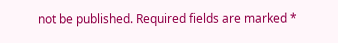not be published. Required fields are marked *